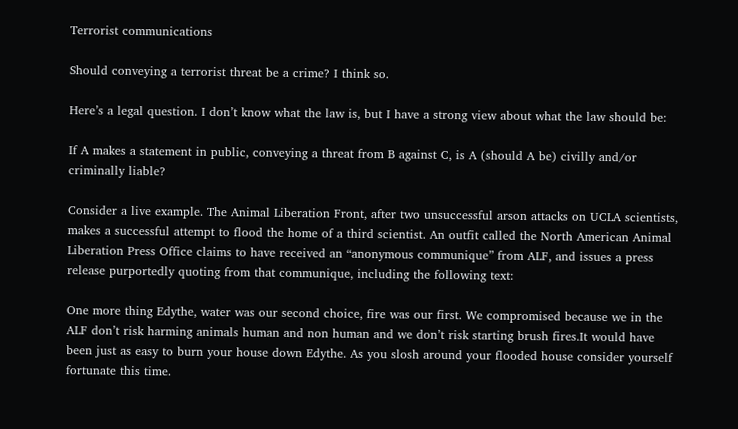Terrorist communications

Should conveying a terrorist threat be a crime? I think so.

Here’s a legal question. I don’t know what the law is, but I have a strong view about what the law should be:

If A makes a statement in public, conveying a threat from B against C, is A (should A be) civilly and/or criminally liable?

Consider a live example. The Animal Liberation Front, after two unsuccessful arson attacks on UCLA scientists, makes a successful attempt to flood the home of a third scientist. An outfit called the North American Animal Liberation Press Office claims to have received an “anonymous communique” from ALF, and issues a press release purportedly quoting from that communique, including the following text:

One more thing Edythe, water was our second choice, fire was our first. We compromised because we in the ALF don’t risk harming animals human and non human and we don’t risk starting brush fires.It would have been just as easy to burn your house down Edythe. As you slosh around your flooded house consider yourself fortunate this time.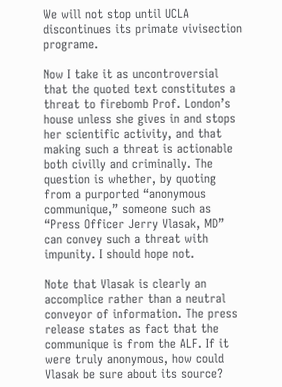We will not stop until UCLA discontinues its primate vivisection programe.

Now I take it as uncontroversial that the quoted text constitutes a threat to firebomb Prof. London’s house unless she gives in and stops her scientific activity, and that making such a threat is actionable both civilly and criminally. The question is whether, by quoting from a purported “anonymous communique,” someone such as “Press Officer Jerry Vlasak, MD” can convey such a threat with impunity. I should hope not.

Note that Vlasak is clearly an accomplice rather than a neutral conveyor of information. The press release states as fact that the communique is from the ALF. If it were truly anonymous, how could Vlasak be sure about its source?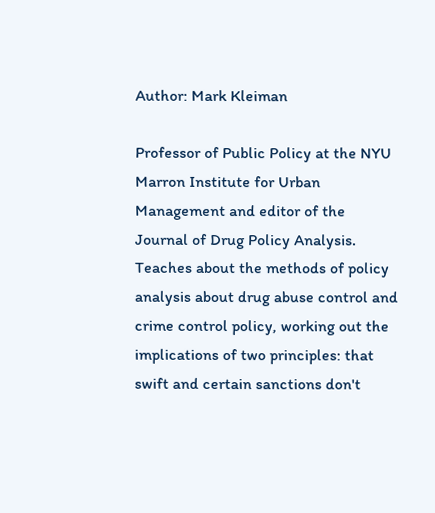Author: Mark Kleiman

Professor of Public Policy at the NYU Marron Institute for Urban Management and editor of the Journal of Drug Policy Analysis. Teaches about the methods of policy analysis about drug abuse control and crime control policy, working out the implications of two principles: that swift and certain sanctions don't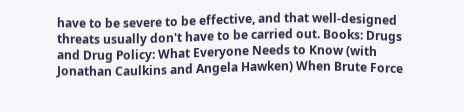have to be severe to be effective, and that well-designed threats usually don't have to be carried out. Books: Drugs and Drug Policy: What Everyone Needs to Know (with Jonathan Caulkins and Angela Hawken) When Brute Force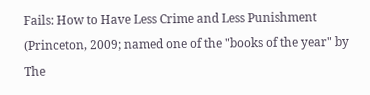Fails: How to Have Less Crime and Less Punishment (Princeton, 2009; named one of the "books of the year" by The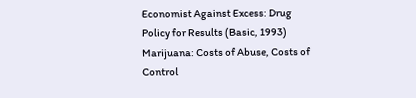Economist Against Excess: Drug Policy for Results (Basic, 1993) Marijuana: Costs of Abuse, Costs of Control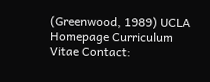(Greenwood, 1989) UCLA Homepage Curriculum Vitae Contact: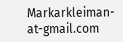Markarkleiman-at-gmail.com